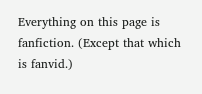Everything on this page is fanfiction. (Except that which is fanvid.)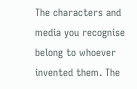The characters and media you recognise belong to whoever invented them. The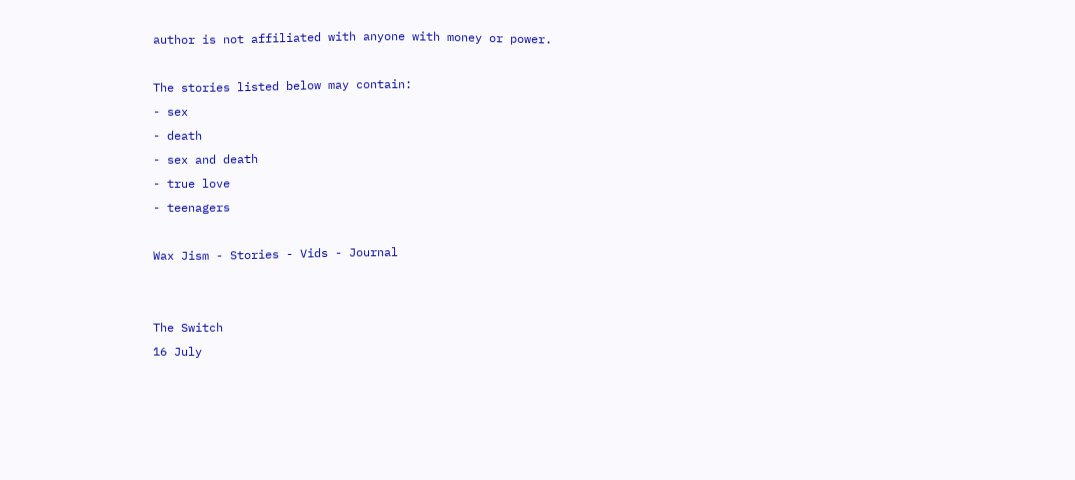author is not affiliated with anyone with money or power.

The stories listed below may contain:
- sex
- death
- sex and death
- true love
- teenagers

Wax Jism - Stories - Vids - Journal


The Switch
16 July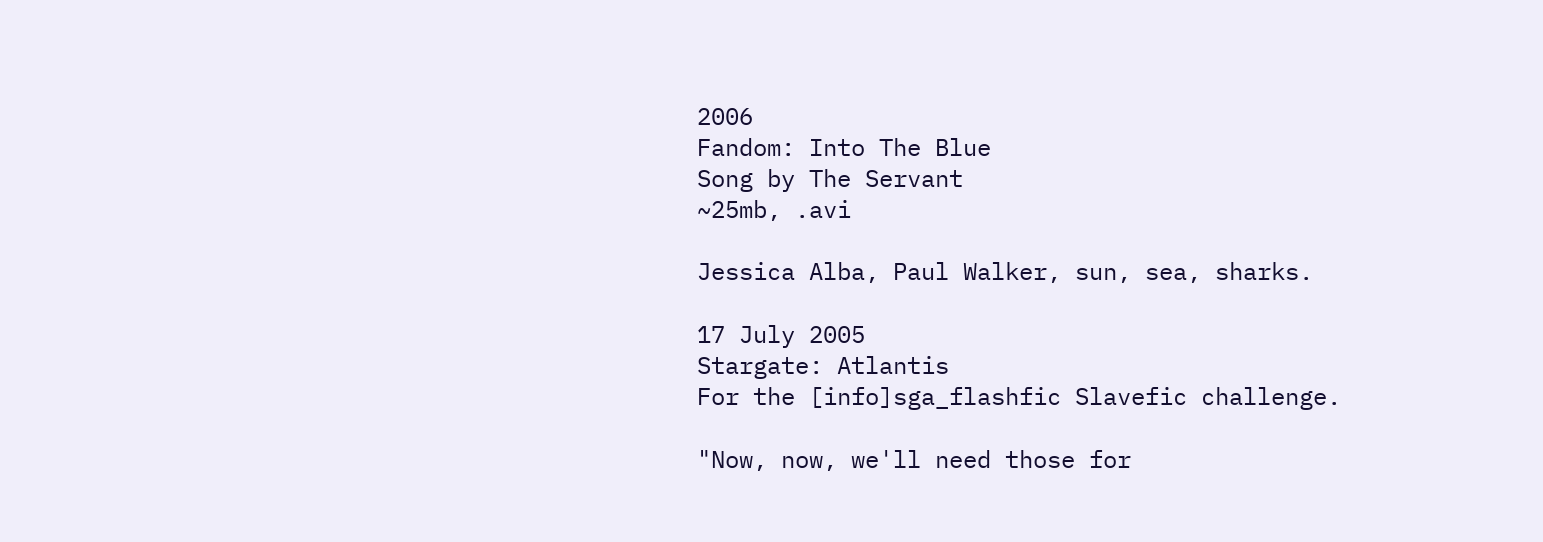2006
Fandom: Into The Blue
Song by The Servant
~25mb, .avi

Jessica Alba, Paul Walker, sun, sea, sharks.

17 July 2005
Stargate: Atlantis
For the [info]sga_flashfic Slavefic challenge.

"Now, now, we'll need those for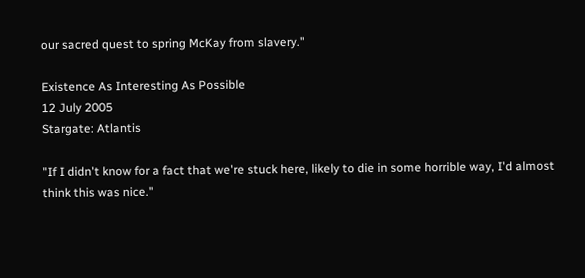our sacred quest to spring McKay from slavery."

Existence As Interesting As Possible
12 July 2005
Stargate: Atlantis

"If I didn't know for a fact that we're stuck here, likely to die in some horrible way, I'd almost think this was nice."